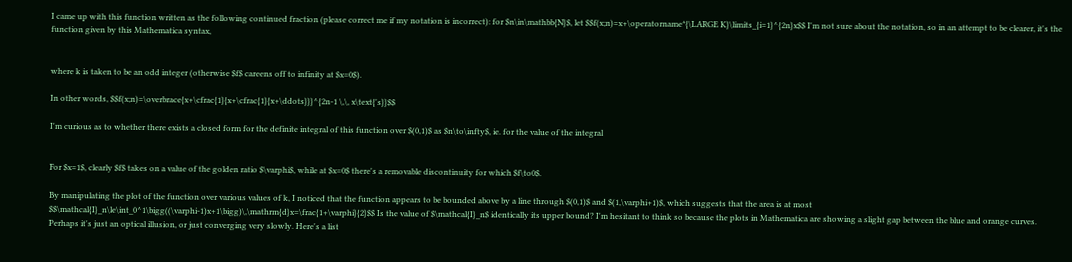I came up with this function written as the following continued fraction (please correct me if my notation is incorrect): for $n\in\mathbb{N}$, let $$f(x;n)=x+\operatorname*{\LARGE K}\limits_{i=1}^{2n}x$$ I'm not sure about the notation, so in an attempt to be clearer, it's the function given by this Mathematica syntax,


where k is taken to be an odd integer (otherwise $f$ careens off to infinity at $x=0$).

In other words, $$f(x;n)=\overbrace{x+\cfrac{1}{x+\cfrac{1}{x+\ddots}}}^{2n-1 \,\, x\text{'s}}$$

I'm curious as to whether there exists a closed form for the definite integral of this function over $(0,1)$ as $n\to\infty$, ie. for the value of the integral


For $x=1$, clearly $f$ takes on a value of the golden ratio $\varphi$, while at $x=0$ there's a removable discontinuity for which $f\to0$.

By manipulating the plot of the function over various values of k, I noticed that the function appears to be bounded above by a line through $(0,1)$ and $(1,\varphi+1)$, which suggests that the area is at most $$\mathcal{I}_n\le\int_0^1\bigg((\varphi-1)x+1\bigg)\,\mathrm{d}x=\frac{1+\varphi}{2}$$ Is the value of $\mathcal{I}_n$ identically its upper bound? I'm hesitant to think so because the plots in Mathematica are showing a slight gap between the blue and orange curves. Perhaps it's just an optical illusion, or just converging very slowly. Here's a list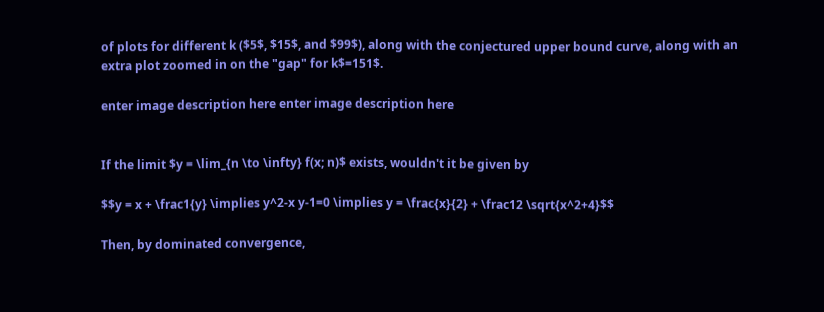of plots for different k ($5$, $15$, and $99$), along with the conjectured upper bound curve, along with an extra plot zoomed in on the "gap" for k$=151$.

enter image description here enter image description here


If the limit $y = \lim_{n \to \infty} f(x; n)$ exists, wouldn't it be given by

$$y = x + \frac1{y} \implies y^2-x y-1=0 \implies y = \frac{x}{2} + \frac12 \sqrt{x^2+4}$$

Then, by dominated convergence,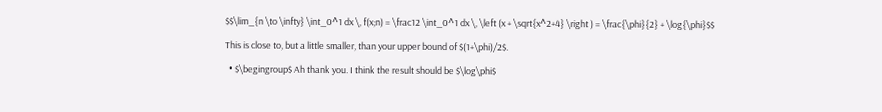$$\lim_{n \to \infty} \int_0^1 dx \, f(x;n) = \frac12 \int_0^1 dx \, \left (x + \sqrt{x^2+4} \right ) = \frac{\phi}{2} + \log{\phi}$$

This is close to, but a little smaller, than your upper bound of $(1+\phi)/2$.

  • $\begingroup$ Ah thank you. I think the result should be $\log\phi$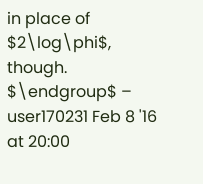in place of $2\log\phi$, though. $\endgroup$ – user170231 Feb 8 '16 at 20:00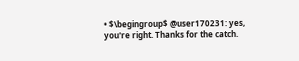• $\begingroup$ @user170231: yes, you're right. Thanks for the catch.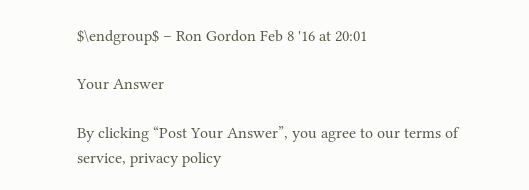$\endgroup$ – Ron Gordon Feb 8 '16 at 20:01

Your Answer

By clicking “Post Your Answer”, you agree to our terms of service, privacy policy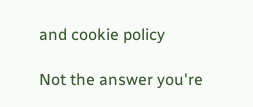and cookie policy

Not the answer you're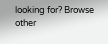looking for? Browse other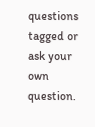questions tagged or ask your own question.